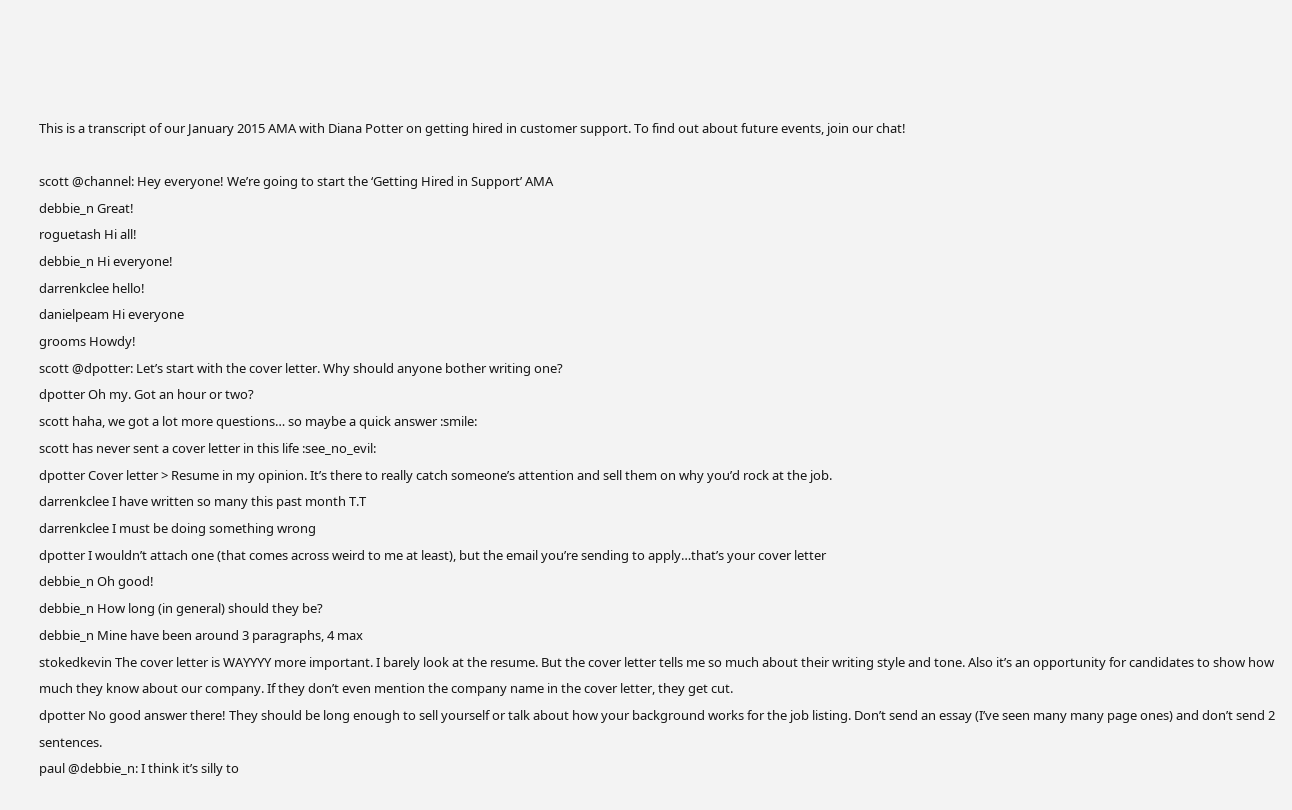This is a transcript of our January 2015 AMA with Diana Potter on getting hired in customer support. To find out about future events, join our chat!

scott @channel: Hey everyone! We’re going to start the ‘Getting Hired in Support’ AMA
debbie_n Great!
roguetash Hi all!
debbie_n Hi everyone!
darrenkclee hello!
danielpeam Hi everyone
grooms Howdy!
scott @dpotter: Let’s start with the cover letter. Why should anyone bother writing one?
dpotter Oh my. Got an hour or two?
scott haha, we got a lot more questions… so maybe a quick answer :smile:
scott has never sent a cover letter in this life :see_no_evil:
dpotter Cover letter > Resume in my opinion. It’s there to really catch someone’s attention and sell them on why you’d rock at the job.
darrenkclee I have written so many this past month T.T
darrenkclee I must be doing something wrong
dpotter I wouldn’t attach one (that comes across weird to me at least), but the email you’re sending to apply…that’s your cover letter
debbie_n Oh good!
debbie_n How long (in general) should they be?
debbie_n Mine have been around 3 paragraphs, 4 max
stokedkevin The cover letter is WAYYYY more important. I barely look at the resume. But the cover letter tells me so much about their writing style and tone. Also it’s an opportunity for candidates to show how much they know about our company. If they don’t even mention the company name in the cover letter, they get cut.
dpotter No good answer there! They should be long enough to sell yourself or talk about how your background works for the job listing. Don’t send an essay (I’ve seen many many page ones) and don’t send 2 sentences.
paul @debbie_n: I think it’s silly to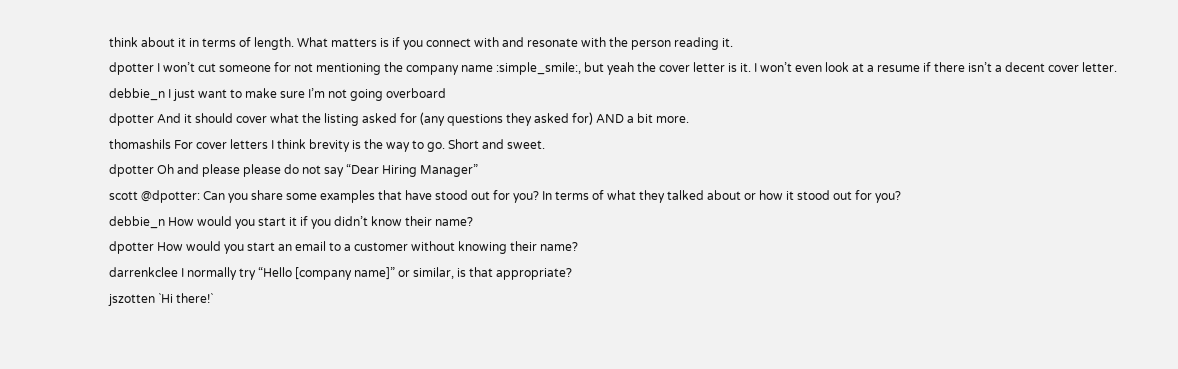think about it in terms of length. What matters is if you connect with and resonate with the person reading it.
dpotter I won’t cut someone for not mentioning the company name :simple_smile:, but yeah the cover letter is it. I won’t even look at a resume if there isn’t a decent cover letter.
debbie_n I just want to make sure I’m not going overboard
dpotter And it should cover what the listing asked for (any questions they asked for) AND a bit more.
thomashils For cover letters I think brevity is the way to go. Short and sweet.
dpotter Oh and please please do not say “Dear Hiring Manager”
scott @dpotter: Can you share some examples that have stood out for you? In terms of what they talked about or how it stood out for you?
debbie_n How would you start it if you didn’t know their name?
dpotter How would you start an email to a customer without knowing their name?
darrenkclee I normally try “Hello [company name]” or similar, is that appropriate?
jszotten `Hi there!`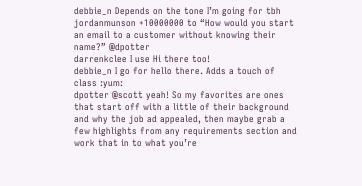debbie_n Depends on the tone I’m going for tbh
jordanmunson +10000000 to “How would you start an email to a customer without knowing their name?” @dpotter
darrenkclee I use Hi there too!
debbie_n I go for hello there. Adds a touch of class :yum:
dpotter @scott yeah! So my favorites are ones that start off with a little of their background and why the job ad appealed, then maybe grab a few highlights from any requirements section and work that in to what you’re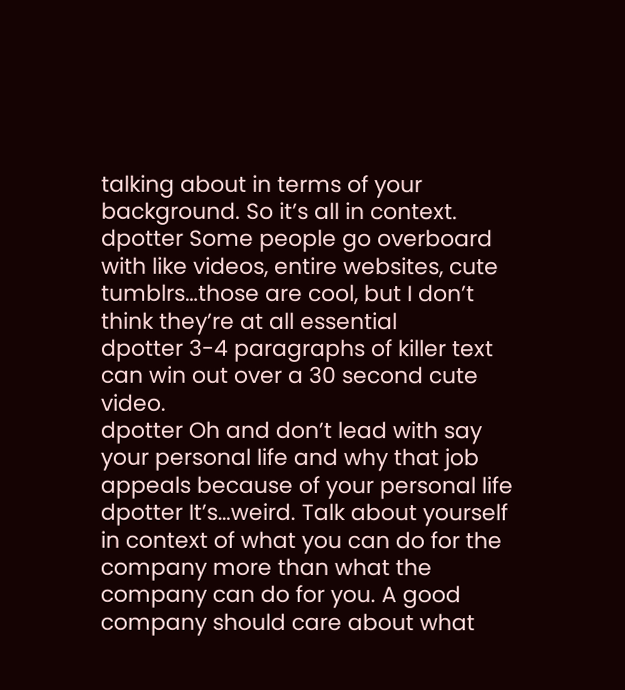talking about in terms of your background. So it’s all in context.
dpotter Some people go overboard with like videos, entire websites, cute tumblrs…those are cool, but I don’t think they’re at all essential
dpotter 3-4 paragraphs of killer text can win out over a 30 second cute video.
dpotter Oh and don’t lead with say your personal life and why that job appeals because of your personal life
dpotter It’s…weird. Talk about yourself in context of what you can do for the company more than what the company can do for you. A good company should care about what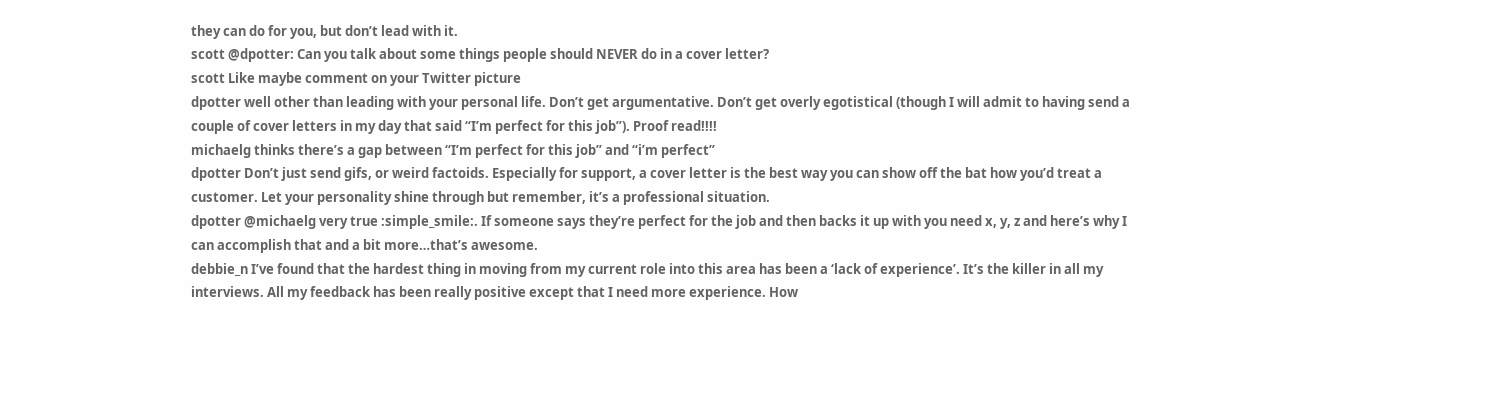they can do for you, but don’t lead with it.
scott @dpotter: Can you talk about some things people should NEVER do in a cover letter?
scott Like maybe comment on your Twitter picture
dpotter well other than leading with your personal life. Don’t get argumentative. Don’t get overly egotistical (though I will admit to having send a couple of cover letters in my day that said “I’m perfect for this job”). Proof read!!!!
michaelg thinks there’s a gap between “I’m perfect for this job” and “i’m perfect”
dpotter Don’t just send gifs, or weird factoids. Especially for support, a cover letter is the best way you can show off the bat how you’d treat a customer. Let your personality shine through but remember, it’s a professional situation.
dpotter @michaelg very true :simple_smile:. If someone says they’re perfect for the job and then backs it up with you need x, y, z and here’s why I can accomplish that and a bit more…that’s awesome.
debbie_n I’ve found that the hardest thing in moving from my current role into this area has been a ‘lack of experience’. It’s the killer in all my interviews. All my feedback has been really positive except that I need more experience. How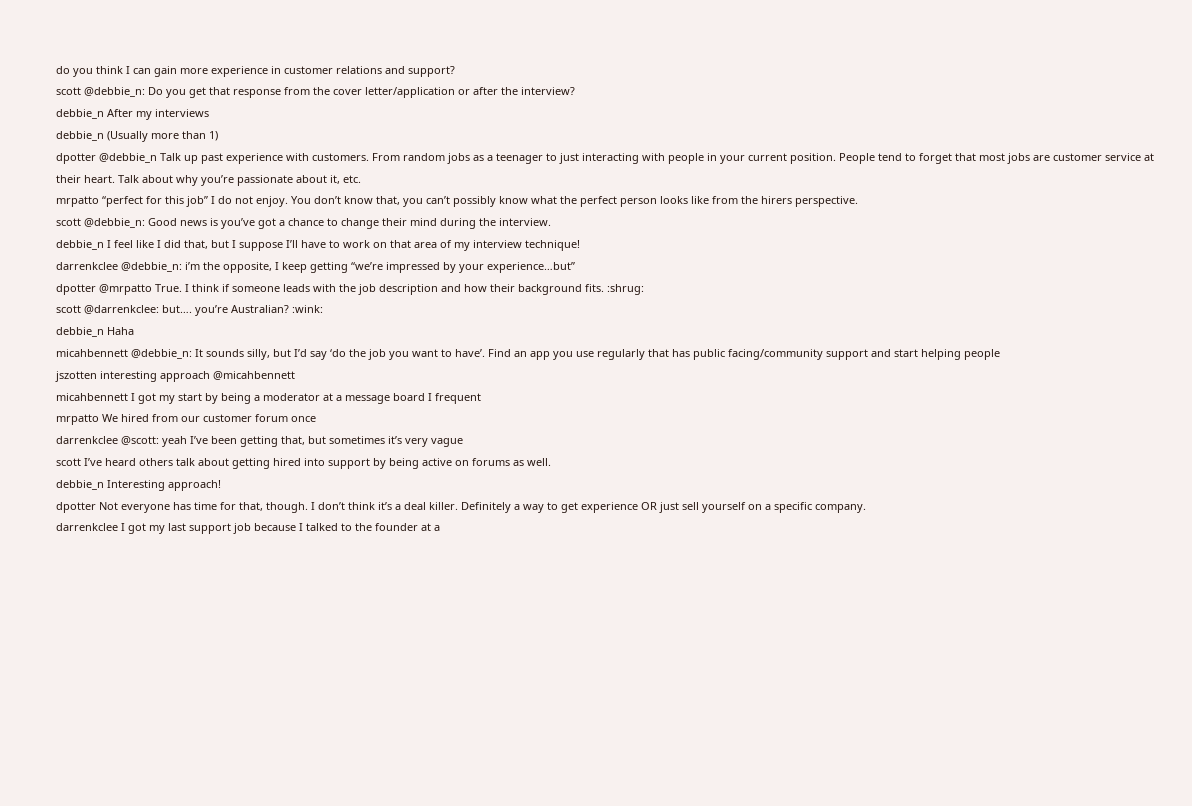do you think I can gain more experience in customer relations and support?
scott @debbie_n: Do you get that response from the cover letter/application or after the interview?
debbie_n After my interviews
debbie_n (Usually more than 1)
dpotter @debbie_n Talk up past experience with customers. From random jobs as a teenager to just interacting with people in your current position. People tend to forget that most jobs are customer service at their heart. Talk about why you’re passionate about it, etc.
mrpatto “perfect for this job” I do not enjoy. You don’t know that, you can’t possibly know what the perfect person looks like from the hirers perspective.
scott @debbie_n: Good news is you’ve got a chance to change their mind during the interview.
debbie_n I feel like I did that, but I suppose I’ll have to work on that area of my interview technique!
darrenkclee @debbie_n: i’m the opposite, I keep getting “we’re impressed by your experience…but”
dpotter @mrpatto True. I think if someone leads with the job description and how their background fits. :shrug:
scott @darrenkclee: but…. you’re Australian? :wink:
debbie_n Haha
micahbennett @debbie_n: It sounds silly, but I’d say ‘do the job you want to have’. Find an app you use regularly that has public facing/community support and start helping people
jszotten interesting approach @micahbennett
micahbennett I got my start by being a moderator at a message board I frequent
mrpatto We hired from our customer forum once
darrenkclee @scott: yeah I’ve been getting that, but sometimes it’s very vague
scott I’ve heard others talk about getting hired into support by being active on forums as well.
debbie_n Interesting approach!
dpotter Not everyone has time for that, though. I don’t think it’s a deal killer. Definitely a way to get experience OR just sell yourself on a specific company.
darrenkclee I got my last support job because I talked to the founder at a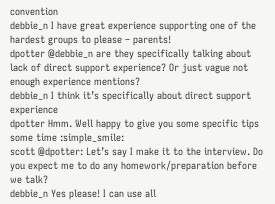convention
debbie_n I have great experience supporting one of the hardest groups to please – parents!
dpotter @debbie_n are they specifically talking about lack of direct support experience? Or just vague not enough experience mentions?
debbie_n I think it’s specifically about direct support experience
dpotter Hmm. Well happy to give you some specific tips some time :simple_smile:
scott @dpotter: Let’s say I make it to the interview. Do you expect me to do any homework/preparation before we talk?
debbie_n Yes please! I can use all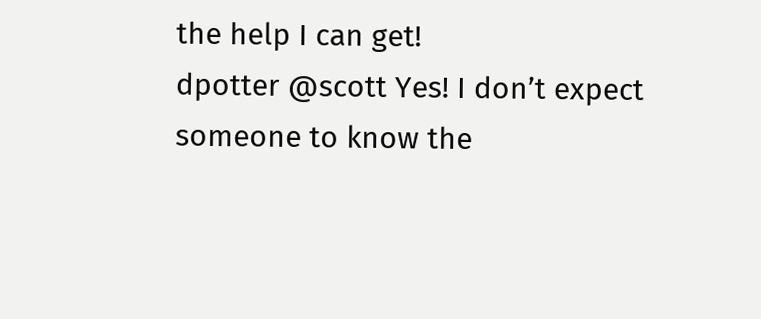the help I can get!
dpotter @scott Yes! I don’t expect someone to know the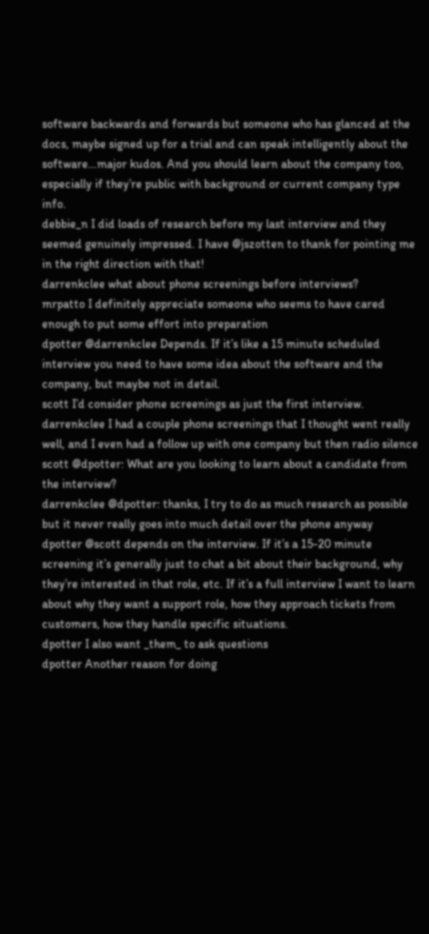software backwards and forwards but someone who has glanced at the docs, maybe signed up for a trial and can speak intelligently about the software…major kudos. And you should learn about the company too, especially if they’re public with background or current company type info.
debbie_n I did loads of research before my last interview and they seemed genuinely impressed. I have @jszotten to thank for pointing me in the right direction with that!
darrenkclee what about phone screenings before interviews?
mrpatto I definitely appreciate someone who seems to have cared enough to put some effort into preparation
dpotter @darrenkclee Depends. If it’s like a 15 minute scheduled interview you need to have some idea about the software and the company, but maybe not in detail.
scott I’d consider phone screenings as just the first interview.
darrenkclee I had a couple phone screenings that I thought went really well, and I even had a follow up with one company but then radio silence
scott @dpotter: What are you looking to learn about a candidate from the interview?
darrenkclee @dpotter: thanks, I try to do as much research as possible but it never really goes into much detail over the phone anyway
dpotter @scott depends on the interview. If it’s a 15-20 minute screening it’s generally just to chat a bit about their background, why they’re interested in that role, etc. If it’s a full interview I want to learn about why they want a support role, how they approach tickets from customers, how they handle specific situations.
dpotter I also want _them_ to ask questions
dpotter Another reason for doing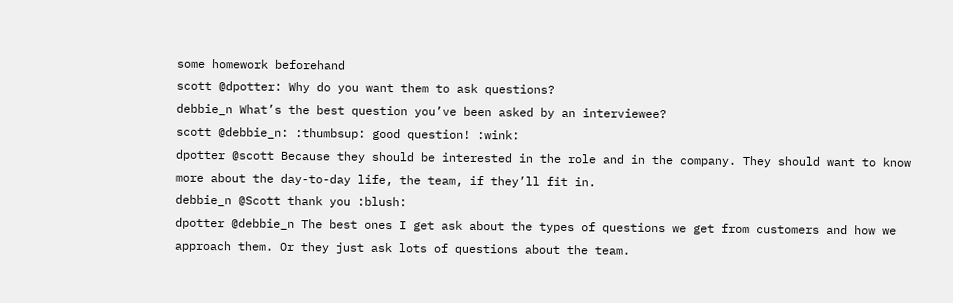some homework beforehand
scott @dpotter: Why do you want them to ask questions?
debbie_n What’s the best question you’ve been asked by an interviewee?
scott @debbie_n: :thumbsup: good question! :wink:
dpotter @scott Because they should be interested in the role and in the company. They should want to know more about the day-to-day life, the team, if they’ll fit in.
debbie_n @Scott thank you :blush:
dpotter @debbie_n The best ones I get ask about the types of questions we get from customers and how we approach them. Or they just ask lots of questions about the team.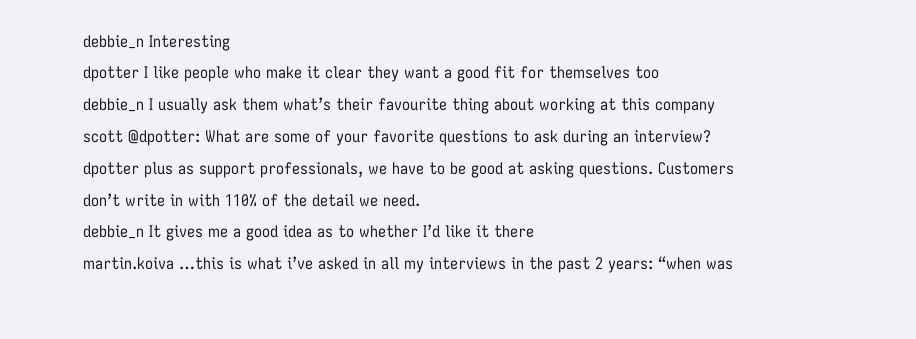debbie_n Interesting
dpotter I like people who make it clear they want a good fit for themselves too
debbie_n I usually ask them what’s their favourite thing about working at this company
scott @dpotter: What are some of your favorite questions to ask during an interview?
dpotter plus as support professionals, we have to be good at asking questions. Customers don’t write in with 110% of the detail we need.
debbie_n It gives me a good idea as to whether I’d like it there
martin.koiva …this is what i’ve asked in all my interviews in the past 2 years: “when was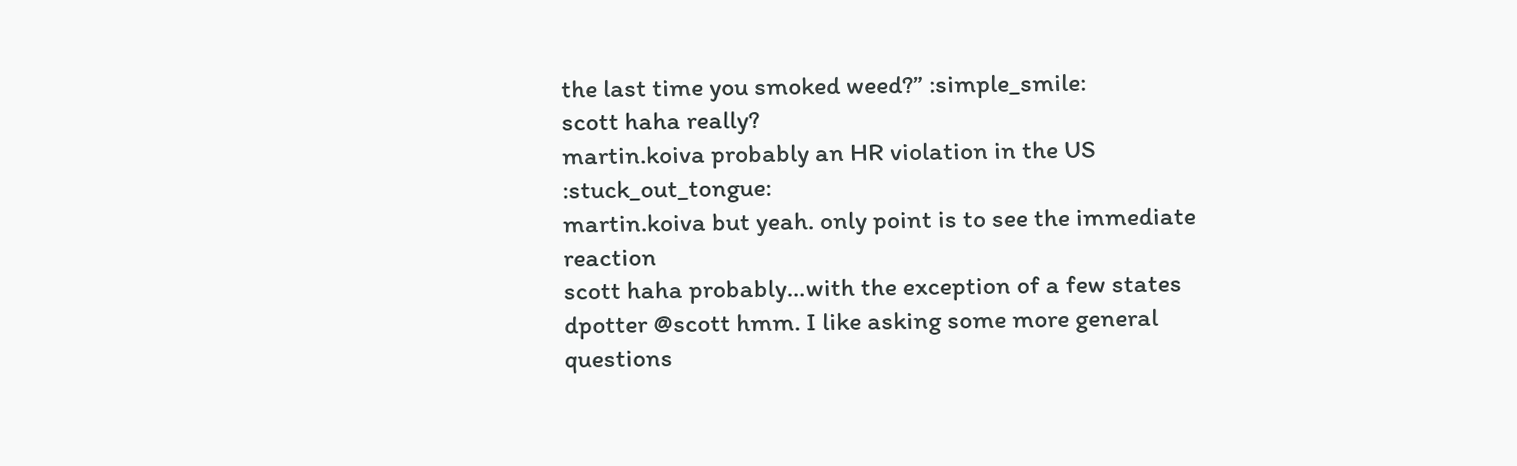the last time you smoked weed?” :simple_smile:
scott haha really?
martin.koiva probably an HR violation in the US :stuck_out_tongue:
martin.koiva but yeah. only point is to see the immediate reaction
scott haha probably…with the exception of a few states
dpotter @scott hmm. I like asking some more general questions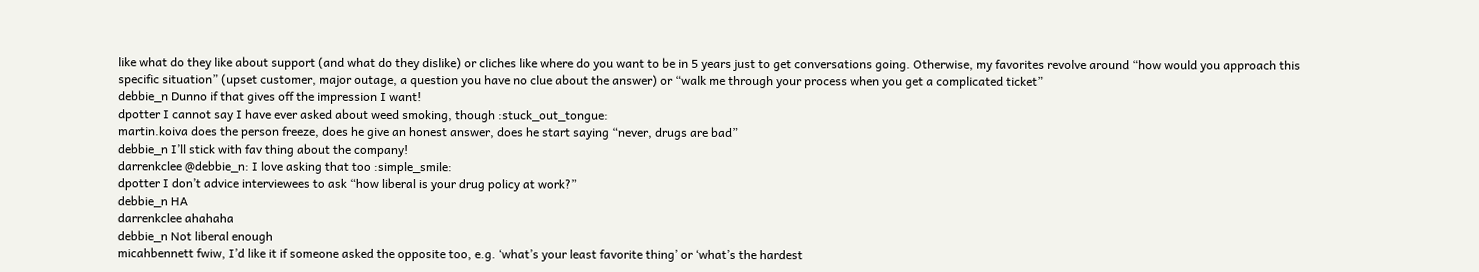like what do they like about support (and what do they dislike) or cliches like where do you want to be in 5 years just to get conversations going. Otherwise, my favorites revolve around “how would you approach this specific situation” (upset customer, major outage, a question you have no clue about the answer) or “walk me through your process when you get a complicated ticket”
debbie_n Dunno if that gives off the impression I want!
dpotter I cannot say I have ever asked about weed smoking, though :stuck_out_tongue:
martin.koiva does the person freeze, does he give an honest answer, does he start saying “never, drugs are bad”
debbie_n I’ll stick with fav thing about the company!
darrenkclee @debbie_n: I love asking that too :simple_smile:
dpotter I don’t advice interviewees to ask “how liberal is your drug policy at work?”
debbie_n HA
darrenkclee ahahaha
debbie_n Not liberal enough
micahbennett fwiw, I’d like it if someone asked the opposite too, e.g. ‘what’s your least favorite thing’ or ‘what’s the hardest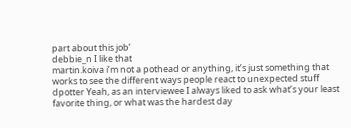part about this job’
debbie_n I like that
martin.koiva i’m not a pothead or anything, it’s just something that works to see the different ways people react to unexpected stuff
dpotter Yeah, as an interviewee I always liked to ask what’s your least favorite thing, or what was the hardest day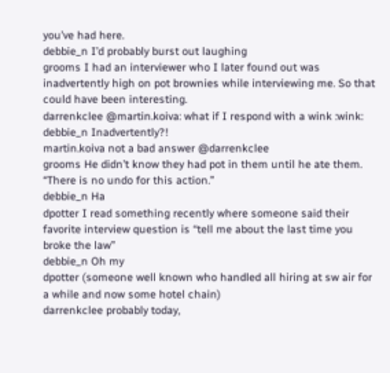you’ve had here.
debbie_n I’d probably burst out laughing
grooms I had an interviewer who I later found out was inadvertently high on pot brownies while interviewing me. So that could have been interesting.
darrenkclee @martin.koiva: what if I respond with a wink :wink:
debbie_n Inadvertently?!
martin.koiva not a bad answer @darrenkclee
grooms He didn’t know they had pot in them until he ate them. “There is no undo for this action.”
debbie_n Ha
dpotter I read something recently where someone said their favorite interview question is “tell me about the last time you broke the law”
debbie_n Oh my
dpotter (someone well known who handled all hiring at sw air for a while and now some hotel chain)
darrenkclee probably today,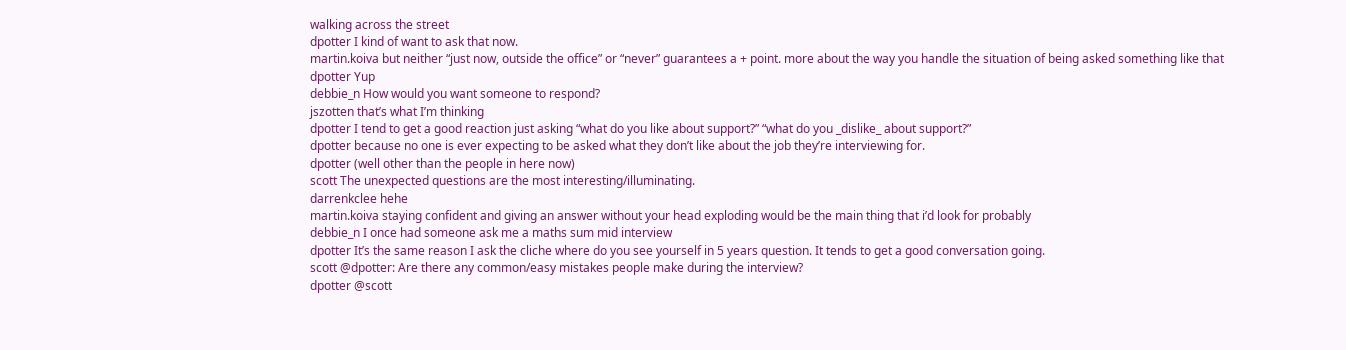walking across the street
dpotter I kind of want to ask that now.
martin.koiva but neither “just now, outside the office” or “never” guarantees a + point. more about the way you handle the situation of being asked something like that
dpotter Yup
debbie_n How would you want someone to respond?
jszotten that’s what I’m thinking
dpotter I tend to get a good reaction just asking “what do you like about support?” “what do you _dislike_ about support?”
dpotter because no one is ever expecting to be asked what they don’t like about the job they’re interviewing for.
dpotter (well other than the people in here now)
scott The unexpected questions are the most interesting/illuminating.
darrenkclee hehe
martin.koiva staying confident and giving an answer without your head exploding would be the main thing that i’d look for probably
debbie_n I once had someone ask me a maths sum mid interview
dpotter It’s the same reason I ask the cliche where do you see yourself in 5 years question. It tends to get a good conversation going.
scott @dpotter: Are there any common/easy mistakes people make during the interview?
dpotter @scott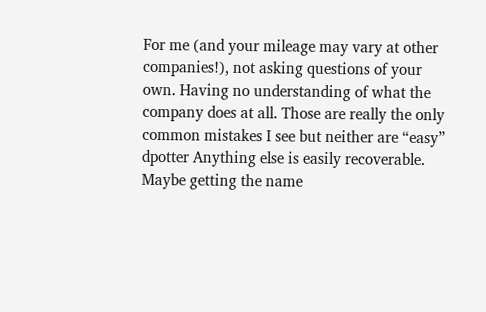For me (and your mileage may vary at other companies!), not asking questions of your own. Having no understanding of what the company does at all. Those are really the only common mistakes I see but neither are “easy”
dpotter Anything else is easily recoverable. Maybe getting the name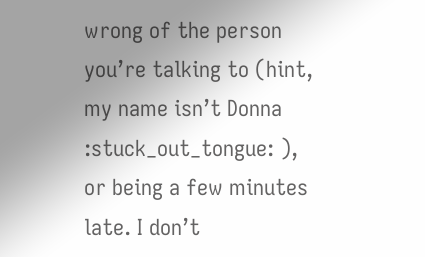wrong of the person you’re talking to (hint, my name isn’t Donna :stuck_out_tongue: ), or being a few minutes late. I don’t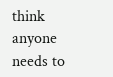think anyone needs to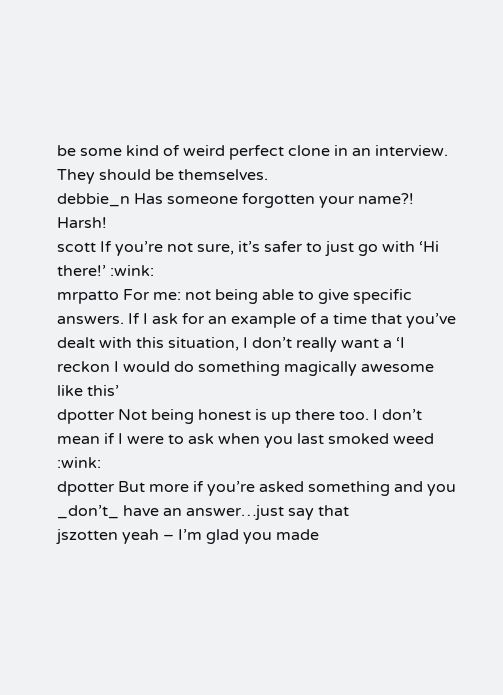be some kind of weird perfect clone in an interview. They should be themselves.
debbie_n Has someone forgotten your name?! Harsh!
scott If you’re not sure, it’s safer to just go with ‘Hi there!’ :wink:
mrpatto For me: not being able to give specific answers. If I ask for an example of a time that you’ve dealt with this situation, I don’t really want a ‘I reckon I would do something magically awesome like this’
dpotter Not being honest is up there too. I don’t mean if I were to ask when you last smoked weed :wink:
dpotter But more if you’re asked something and you _don’t_ have an answer…just say that
jszotten yeah – I’m glad you made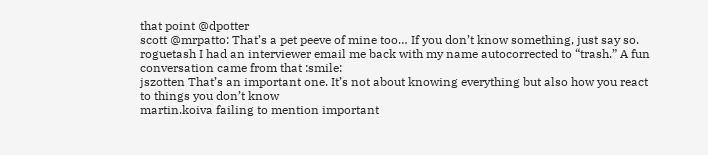that point @dpotter
scott @mrpatto: That’s a pet peeve of mine too… If you don’t know something, just say so.
roguetash I had an interviewer email me back with my name autocorrected to “trash.” A fun conversation came from that :smile:
jszotten That’s an important one. It’s not about knowing everything but also how you react to things you don’t know
martin.koiva failing to mention important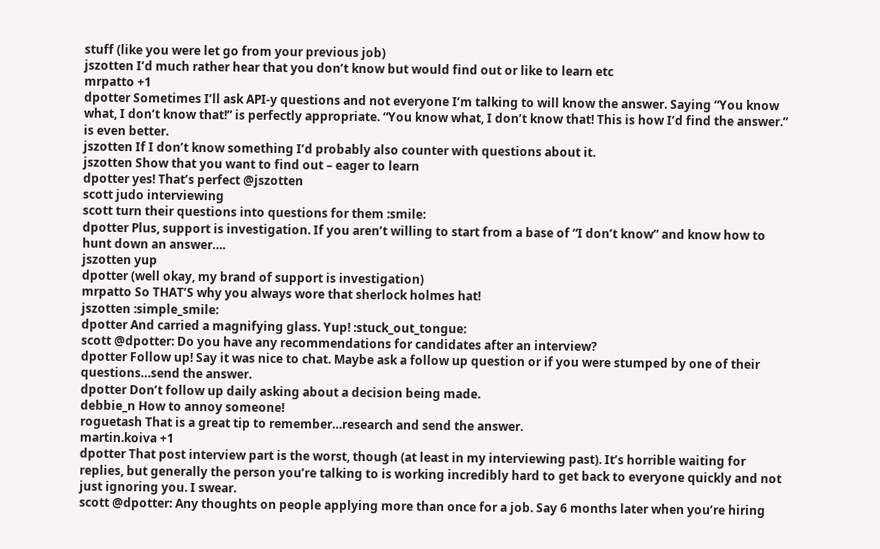stuff (like you were let go from your previous job)
jszotten I’d much rather hear that you don’t know but would find out or like to learn etc
mrpatto +1
dpotter Sometimes I’ll ask API-y questions and not everyone I’m talking to will know the answer. Saying “You know what, I don’t know that!” is perfectly appropriate. “You know what, I don’t know that! This is how I’d find the answer.” is even better.
jszotten If I don’t know something I’d probably also counter with questions about it.
jszotten Show that you want to find out – eager to learn
dpotter yes! That’s perfect @jszotten
scott judo interviewing
scott turn their questions into questions for them :smile:
dpotter Plus, support is investigation. If you aren’t willing to start from a base of “I don’t know” and know how to hunt down an answer….
jszotten yup
dpotter (well okay, my brand of support is investigation)
mrpatto So THAT’S why you always wore that sherlock holmes hat!
jszotten :simple_smile:
dpotter And carried a magnifying glass. Yup! :stuck_out_tongue:
scott @dpotter: Do you have any recommendations for candidates after an interview?
dpotter Follow up! Say it was nice to chat. Maybe ask a follow up question or if you were stumped by one of their questions…send the answer.
dpotter Don’t follow up daily asking about a decision being made.
debbie_n How to annoy someone!
roguetash That is a great tip to remember…research and send the answer.
martin.koiva +1
dpotter That post interview part is the worst, though (at least in my interviewing past). It’s horrible waiting for replies, but generally the person you’re talking to is working incredibly hard to get back to everyone quickly and not just ignoring you. I swear.
scott @dpotter: Any thoughts on people applying more than once for a job. Say 6 months later when you’re hiring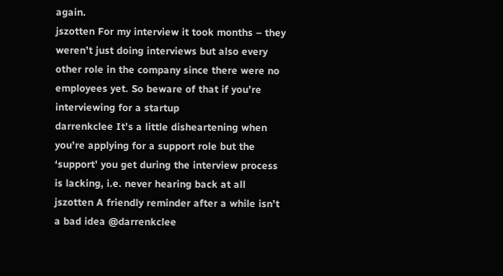again.
jszotten For my interview it took months – they weren’t just doing interviews but also every other role in the company since there were no employees yet. So beware of that if you’re interviewing for a startup
darrenkclee It’s a little disheartening when you’re applying for a support role but the ‘support’ you get during the interview process is lacking, i.e. never hearing back at all
jszotten A friendly reminder after a while isn’t a bad idea @darrenkclee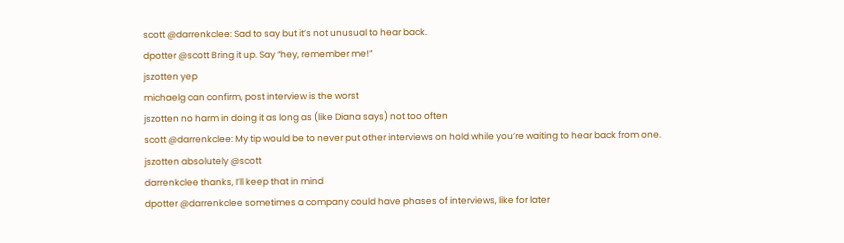scott @darrenkclee: Sad to say but it’s not unusual to hear back.
dpotter @scott Bring it up. Say “hey, remember me!”
jszotten yep
michaelg can confirm, post interview is the worst
jszotten no harm in doing it as long as (like Diana says) not too often
scott @darrenkclee: My tip would be to never put other interviews on hold while you’re waiting to hear back from one.
jszotten absolutely @scott
darrenkclee thanks, I’ll keep that in mind
dpotter @darrenkclee sometimes a company could have phases of interviews, like for later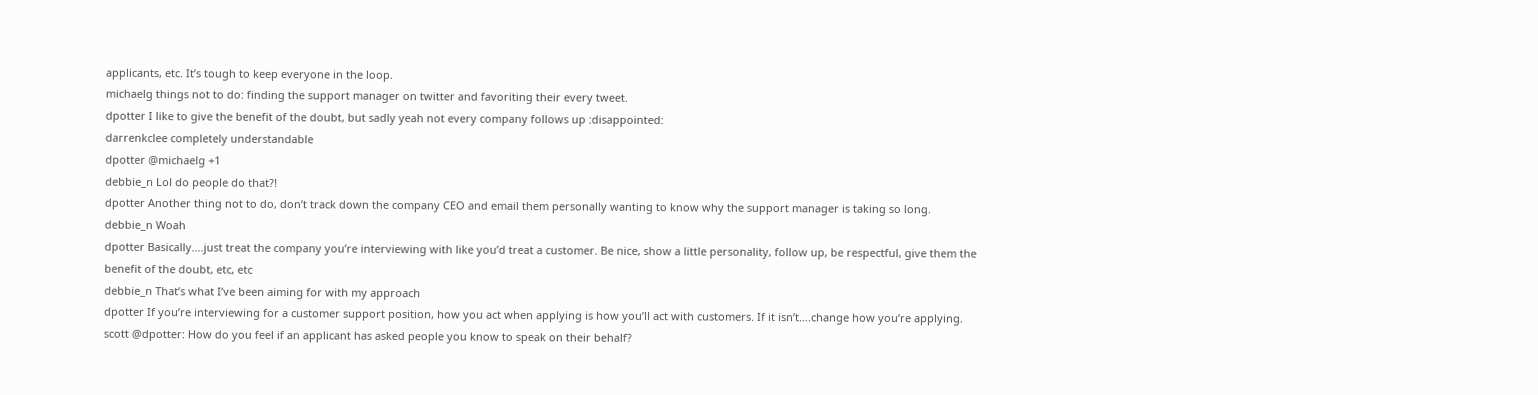applicants, etc. It’s tough to keep everyone in the loop.
michaelg things not to do: finding the support manager on twitter and favoriting their every tweet.
dpotter I like to give the benefit of the doubt, but sadly yeah not every company follows up :disappointed:
darrenkclee completely understandable
dpotter @michaelg +1
debbie_n Lol do people do that?!
dpotter Another thing not to do, don’t track down the company CEO and email them personally wanting to know why the support manager is taking so long.
debbie_n Woah
dpotter Basically….just treat the company you’re interviewing with like you’d treat a customer. Be nice, show a little personality, follow up, be respectful, give them the benefit of the doubt, etc, etc
debbie_n That’s what I’ve been aiming for with my approach
dpotter If you’re interviewing for a customer support position, how you act when applying is how you’ll act with customers. If it isn’t….change how you’re applying.
scott @dpotter: How do you feel if an applicant has asked people you know to speak on their behalf?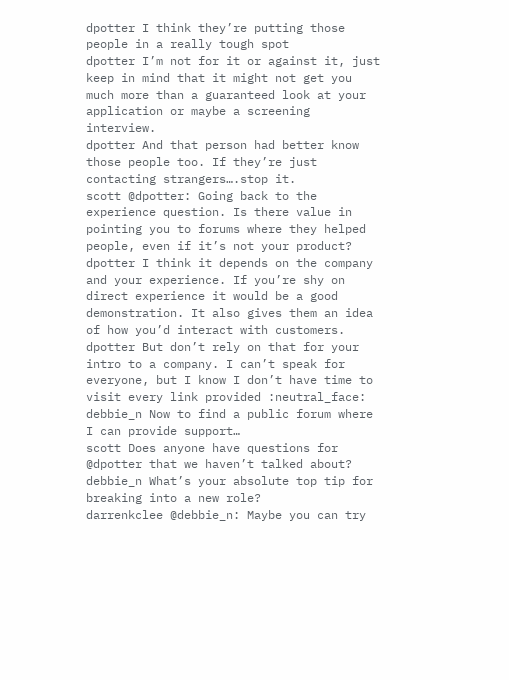dpotter I think they’re putting those people in a really tough spot
dpotter I’m not for it or against it, just keep in mind that it might not get you much more than a guaranteed look at your application or maybe a screening interview.
dpotter And that person had better know those people too. If they’re just contacting strangers….stop it.
scott @dpotter: Going back to the experience question. Is there value in pointing you to forums where they helped people, even if it’s not your product?
dpotter I think it depends on the company and your experience. If you’re shy on direct experience it would be a good demonstration. It also gives them an idea of how you’d interact with customers.
dpotter But don’t rely on that for your intro to a company. I can’t speak for everyone, but I know I don’t have time to visit every link provided :neutral_face:
debbie_n Now to find a public forum where I can provide support…
scott Does anyone have questions for @dpotter that we haven’t talked about?
debbie_n What’s your absolute top tip for breaking into a new role?
darrenkclee @debbie_n: Maybe you can try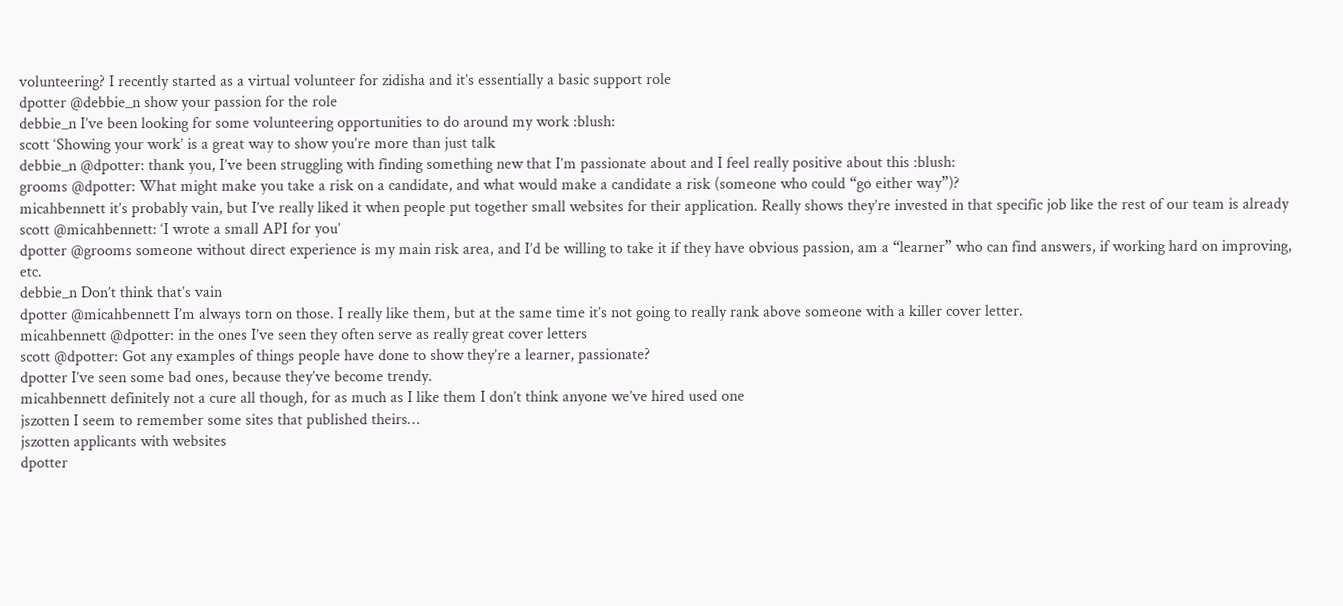volunteering? I recently started as a virtual volunteer for zidisha and it’s essentially a basic support role
dpotter @debbie_n show your passion for the role
debbie_n I’ve been looking for some volunteering opportunities to do around my work :blush:
scott ‘Showing your work’ is a great way to show you’re more than just talk
debbie_n @dpotter: thank you, I’ve been struggling with finding something new that I’m passionate about and I feel really positive about this :blush:
grooms @dpotter: What might make you take a risk on a candidate, and what would make a candidate a risk (someone who could “go either way”)?
micahbennett it’s probably vain, but I’ve really liked it when people put together small websites for their application. Really shows they’re invested in that specific job like the rest of our team is already
scott @micahbennett: ‘I wrote a small API for you’
dpotter @grooms someone without direct experience is my main risk area, and I’d be willing to take it if they have obvious passion, am a “learner” who can find answers, if working hard on improving, etc.
debbie_n Don’t think that’s vain
dpotter @micahbennett I’m always torn on those. I really like them, but at the same time it’s not going to really rank above someone with a killer cover letter.
micahbennett @dpotter: in the ones I’ve seen they often serve as really great cover letters
scott @dpotter: Got any examples of things people have done to show they’re a learner, passionate?
dpotter I’ve seen some bad ones, because they’ve become trendy.
micahbennett definitely not a cure all though, for as much as I like them I don’t think anyone we’ve hired used one
jszotten I seem to remember some sites that published theirs…
jszotten applicants with websites
dpotter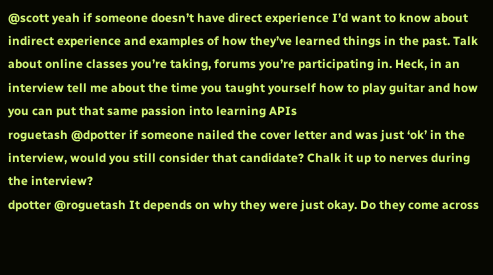@scott yeah if someone doesn’t have direct experience I’d want to know about indirect experience and examples of how they’ve learned things in the past. Talk about online classes you’re taking, forums you’re participating in. Heck, in an interview tell me about the time you taught yourself how to play guitar and how you can put that same passion into learning APIs
roguetash @dpotter if someone nailed the cover letter and was just ‘ok’ in the interview, would you still consider that candidate? Chalk it up to nerves during the interview?
dpotter @roguetash It depends on why they were just okay. Do they come across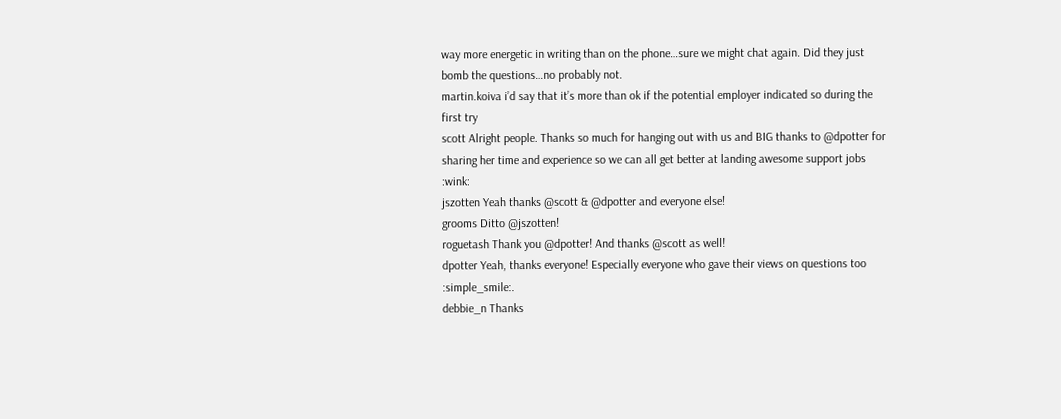way more energetic in writing than on the phone…sure we might chat again. Did they just bomb the questions…no probably not.
martin.koiva i’d say that it’s more than ok if the potential employer indicated so during the first try
scott Alright people. Thanks so much for hanging out with us and BIG thanks to @dpotter for sharing her time and experience so we can all get better at landing awesome support jobs :wink:
jszotten Yeah thanks @scott & @dpotter and everyone else!
grooms Ditto @jszotten!
roguetash Thank you @dpotter! And thanks @scott as well!
dpotter Yeah, thanks everyone! Especially everyone who gave their views on questions too :simple_smile:.
debbie_n Thanks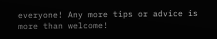everyone! Any more tips or advice is more than welcome!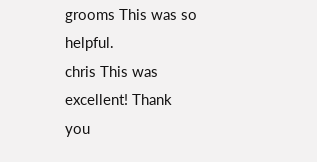grooms This was so helpful.
chris This was excellent! Thank you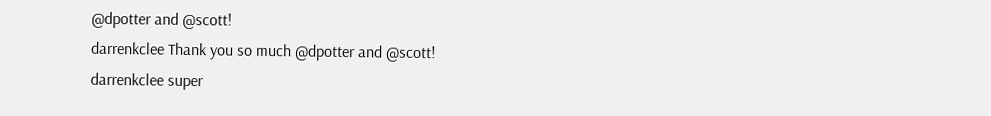@dpotter and @scott!
darrenkclee Thank you so much @dpotter and @scott!
darrenkclee super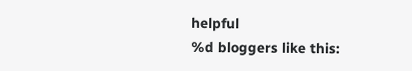helpful
%d bloggers like this: